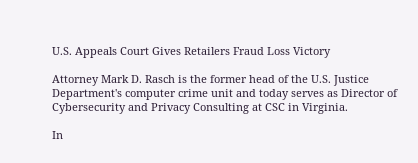U.S. Appeals Court Gives Retailers Fraud Loss Victory

Attorney Mark D. Rasch is the former head of the U.S. Justice Department's computer crime unit and today serves as Director of Cybersecurity and Privacy Consulting at CSC in Virginia.

In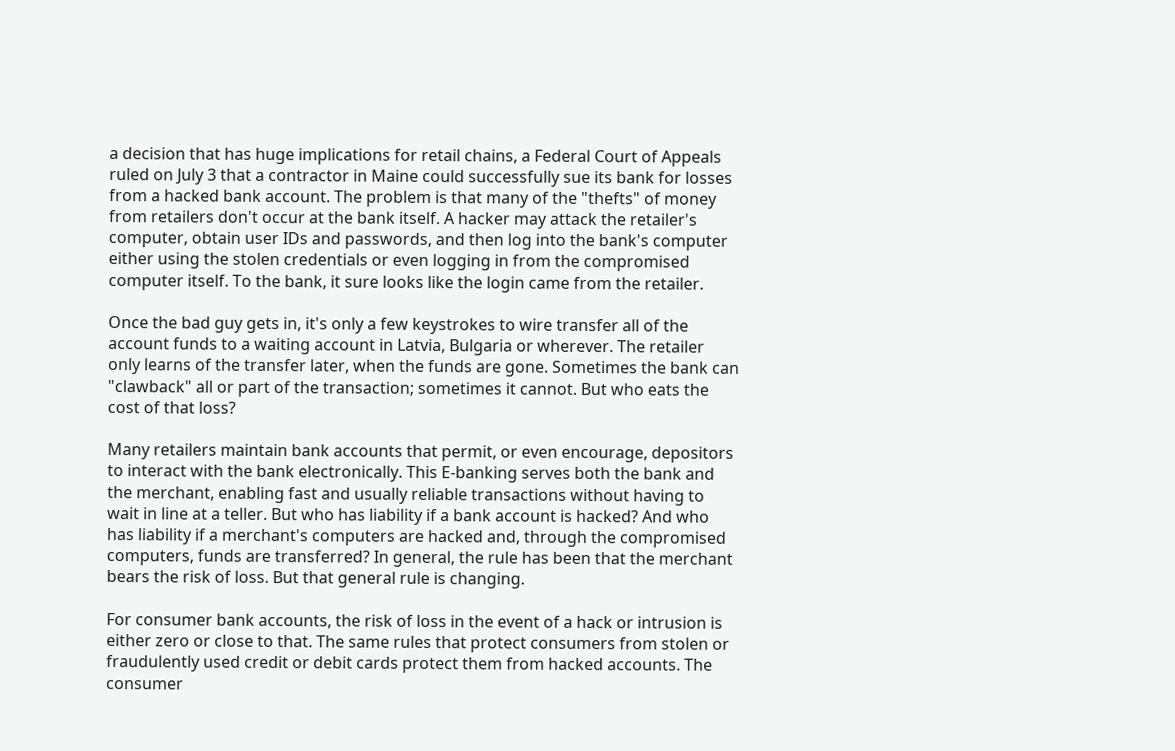a decision that has huge implications for retail chains, a Federal Court of Appeals ruled on July 3 that a contractor in Maine could successfully sue its bank for losses from a hacked bank account. The problem is that many of the "thefts" of money from retailers don't occur at the bank itself. A hacker may attack the retailer's computer, obtain user IDs and passwords, and then log into the bank's computer either using the stolen credentials or even logging in from the compromised computer itself. To the bank, it sure looks like the login came from the retailer.

Once the bad guy gets in, it's only a few keystrokes to wire transfer all of the account funds to a waiting account in Latvia, Bulgaria or wherever. The retailer only learns of the transfer later, when the funds are gone. Sometimes the bank can "clawback" all or part of the transaction; sometimes it cannot. But who eats the cost of that loss?

Many retailers maintain bank accounts that permit, or even encourage, depositors to interact with the bank electronically. This E-banking serves both the bank and the merchant, enabling fast and usually reliable transactions without having to wait in line at a teller. But who has liability if a bank account is hacked? And who has liability if a merchant's computers are hacked and, through the compromised computers, funds are transferred? In general, the rule has been that the merchant bears the risk of loss. But that general rule is changing.

For consumer bank accounts, the risk of loss in the event of a hack or intrusion is either zero or close to that. The same rules that protect consumers from stolen or fraudulently used credit or debit cards protect them from hacked accounts. The consumer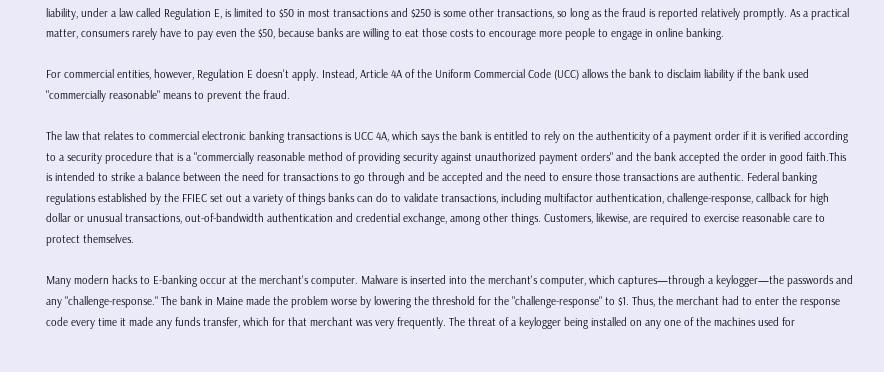liability, under a law called Regulation E, is limited to $50 in most transactions and $250 is some other transactions, so long as the fraud is reported relatively promptly. As a practical matter, consumers rarely have to pay even the $50, because banks are willing to eat those costs to encourage more people to engage in online banking.

For commercial entities, however, Regulation E doesn't apply. Instead, Article 4A of the Uniform Commercial Code (UCC) allows the bank to disclaim liability if the bank used "commercially reasonable" means to prevent the fraud.

The law that relates to commercial electronic banking transactions is UCC 4A, which says the bank is entitled to rely on the authenticity of a payment order if it is verified according to a security procedure that is a "commercially reasonable method of providing security against unauthorized payment orders" and the bank accepted the order in good faith.This is intended to strike a balance between the need for transactions to go through and be accepted and the need to ensure those transactions are authentic. Federal banking regulations established by the FFIEC set out a variety of things banks can do to validate transactions, including multifactor authentication, challenge-response, callback for high dollar or unusual transactions, out-of-bandwidth authentication and credential exchange, among other things. Customers, likewise, are required to exercise reasonable care to protect themselves.

Many modern hacks to E-banking occur at the merchant's computer. Malware is inserted into the merchant's computer, which captures—through a keylogger—the passwords and any "challenge-response." The bank in Maine made the problem worse by lowering the threshold for the "challenge-response" to $1. Thus, the merchant had to enter the response code every time it made any funds transfer, which for that merchant was very frequently. The threat of a keylogger being installed on any one of the machines used for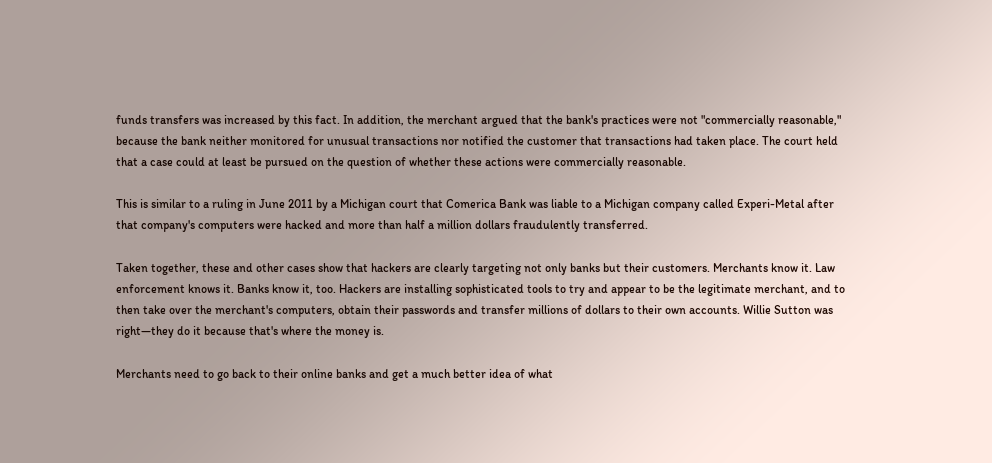funds transfers was increased by this fact. In addition, the merchant argued that the bank's practices were not "commercially reasonable," because the bank neither monitored for unusual transactions nor notified the customer that transactions had taken place. The court held that a case could at least be pursued on the question of whether these actions were commercially reasonable.

This is similar to a ruling in June 2011 by a Michigan court that Comerica Bank was liable to a Michigan company called Experi-Metal after that company's computers were hacked and more than half a million dollars fraudulently transferred.

Taken together, these and other cases show that hackers are clearly targeting not only banks but their customers. Merchants know it. Law enforcement knows it. Banks know it, too. Hackers are installing sophisticated tools to try and appear to be the legitimate merchant, and to then take over the merchant's computers, obtain their passwords and transfer millions of dollars to their own accounts. Willie Sutton was right—they do it because that's where the money is.

Merchants need to go back to their online banks and get a much better idea of what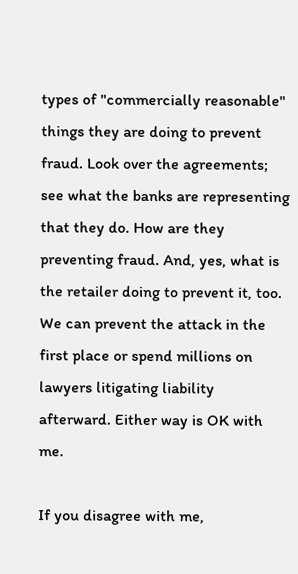types of "commercially reasonable" things they are doing to prevent fraud. Look over the agreements; see what the banks are representing that they do. How are they preventing fraud. And, yes, what is the retailer doing to prevent it, too. We can prevent the attack in the first place or spend millions on lawyers litigating liability afterward. Either way is OK with me.

If you disagree with me,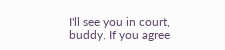I'll see you in court, buddy. If you agree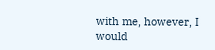with me, however, I would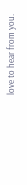love to hear from you.